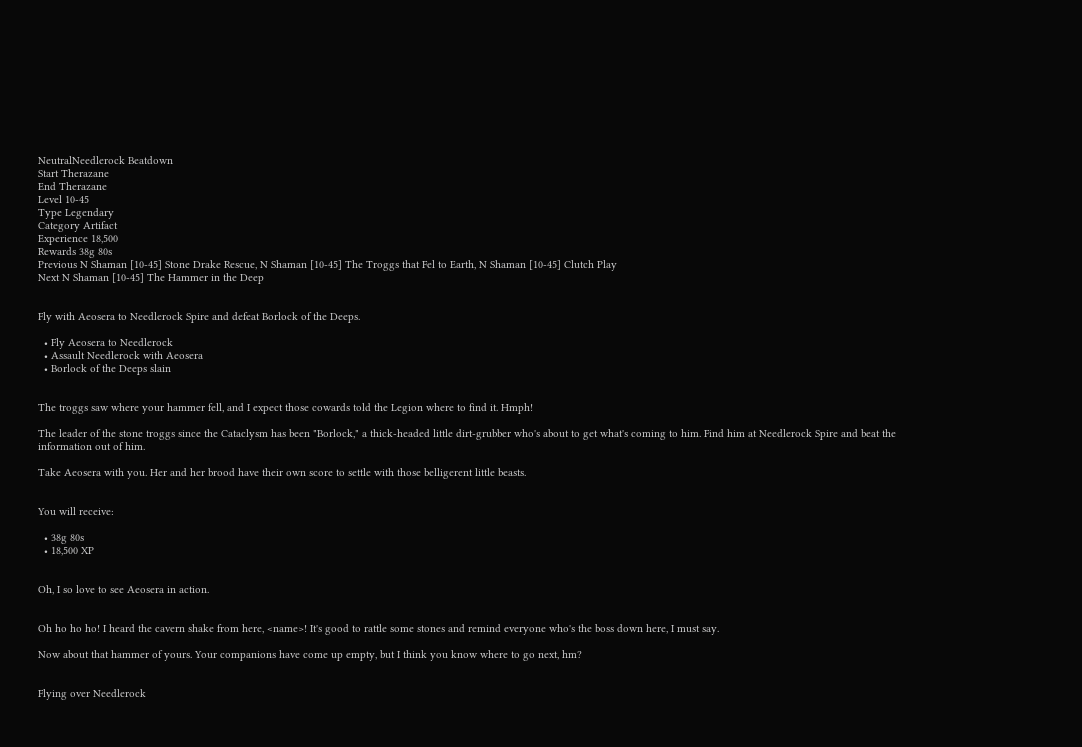NeutralNeedlerock Beatdown
Start Therazane
End Therazane
Level 10-45
Type Legendary
Category Artifact
Experience 18,500
Rewards 38g 80s
Previous N Shaman [10-45] Stone Drake Rescue, N Shaman [10-45] The Troggs that Fel to Earth, N Shaman [10-45] Clutch Play
Next N Shaman [10-45] The Hammer in the Deep


Fly with Aeosera to Needlerock Spire and defeat Borlock of the Deeps.

  • Fly Aeosera to Needlerock
  • Assault Needlerock with Aeosera
  • Borlock of the Deeps slain


The troggs saw where your hammer fell, and I expect those cowards told the Legion where to find it. Hmph!

The leader of the stone troggs since the Cataclysm has been "Borlock," a thick-headed little dirt-grubber who's about to get what's coming to him. Find him at Needlerock Spire and beat the information out of him.

Take Aeosera with you. Her and her brood have their own score to settle with those belligerent little beasts.


You will receive:

  • 38g 80s
  • 18,500 XP


Oh, I so love to see Aeosera in action.


Oh ho ho ho! I heard the cavern shake from here, <name>! It's good to rattle some stones and remind everyone who's the boss down here, I must say.

Now about that hammer of yours. Your companions have come up empty, but I think you know where to go next, hm?


Flying over Needlerock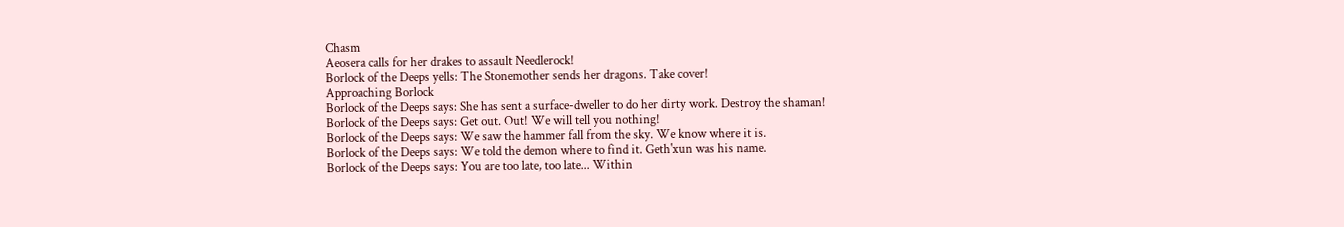Chasm
Aeosera calls for her drakes to assault Needlerock!
Borlock of the Deeps yells: The Stonemother sends her dragons. Take cover!
Approaching Borlock
Borlock of the Deeps says: She has sent a surface-dweller to do her dirty work. Destroy the shaman!
Borlock of the Deeps says: Get out. Out! We will tell you nothing!
Borlock of the Deeps says: We saw the hammer fall from the sky. We know where it is.
Borlock of the Deeps says: We told the demon where to find it. Geth'xun was his name.
Borlock of the Deeps says: You are too late, too late... Within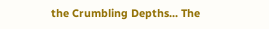the Crumbling Depths... The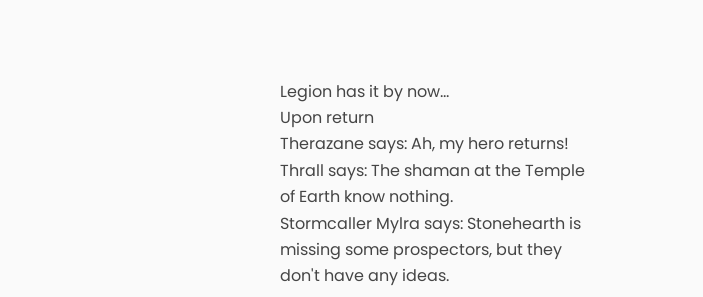Legion has it by now...
Upon return
Therazane says: Ah, my hero returns!
Thrall says: The shaman at the Temple of Earth know nothing.
Stormcaller Mylra says: Stonehearth is missing some prospectors, but they don't have any ideas.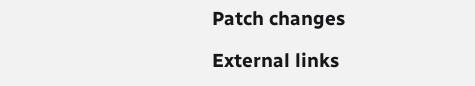Patch changes

External links